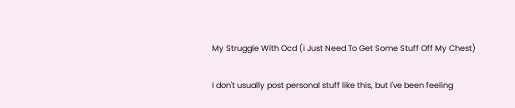My Struggle With Ocd (i Just Need To Get Some Stuff Off My Chest)

I don't usually post personal stuff like this, but I've been feeling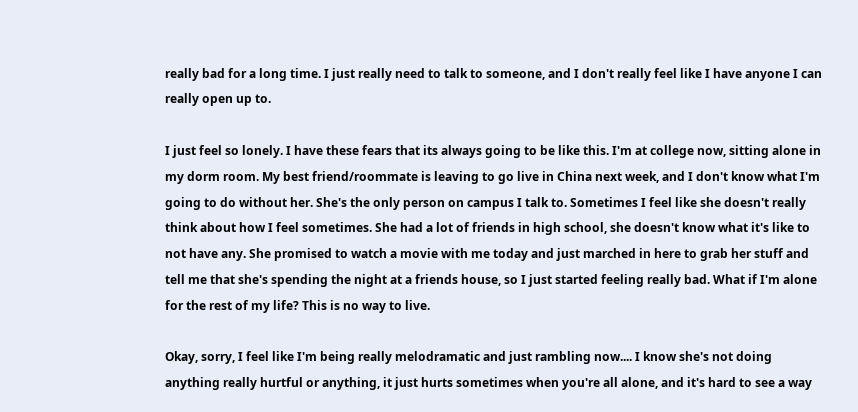really bad for a long time. I just really need to talk to someone, and I don't really feel like I have anyone I can really open up to.

I just feel so lonely. I have these fears that its always going to be like this. I'm at college now, sitting alone in my dorm room. My best friend/roommate is leaving to go live in China next week, and I don't know what I'm going to do without her. She's the only person on campus I talk to. Sometimes I feel like she doesn't really think about how I feel sometimes. She had a lot of friends in high school, she doesn't know what it's like to not have any. She promised to watch a movie with me today and just marched in here to grab her stuff and tell me that she's spending the night at a friends house, so I just started feeling really bad. What if I'm alone for the rest of my life? This is no way to live.

Okay, sorry, I feel like I'm being really melodramatic and just rambling now.... I know she's not doing anything really hurtful or anything, it just hurts sometimes when you're all alone, and it's hard to see a way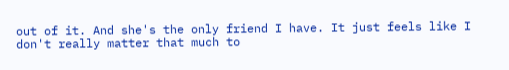out of it. And she's the only friend I have. It just feels like I don't really matter that much to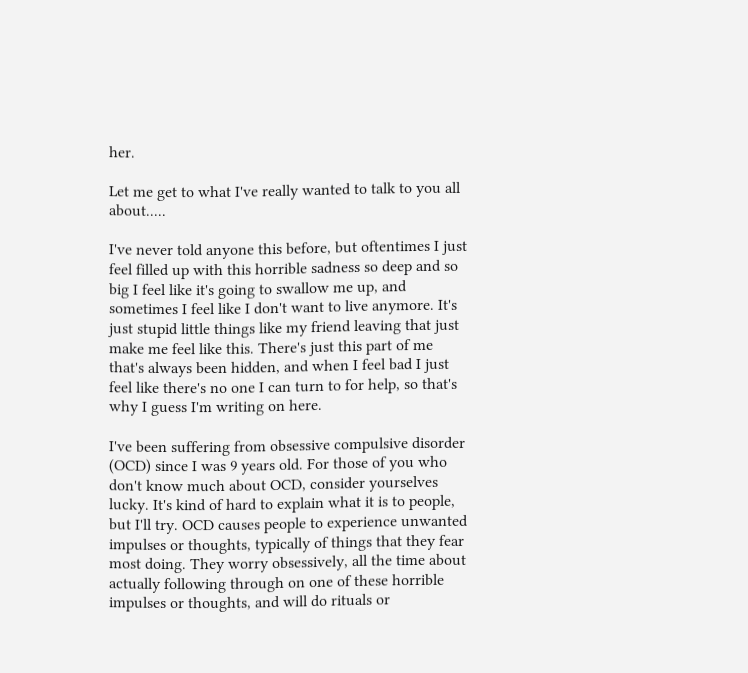her.

Let me get to what I've really wanted to talk to you all about.....

I've never told anyone this before, but oftentimes I just feel filled up with this horrible sadness so deep and so big I feel like it's going to swallow me up, and sometimes I feel like I don't want to live anymore. It's just stupid little things like my friend leaving that just make me feel like this. There's just this part of me that's always been hidden, and when I feel bad I just feel like there's no one I can turn to for help, so that's why I guess I'm writing on here.

I've been suffering from obsessive compulsive disorder (OCD) since I was 9 years old. For those of you who don't know much about OCD, consider yourselves lucky. It's kind of hard to explain what it is to people, but I'll try. OCD causes people to experience unwanted impulses or thoughts, typically of things that they fear most doing. They worry obsessively, all the time about actually following through on one of these horrible impulses or thoughts, and will do rituals or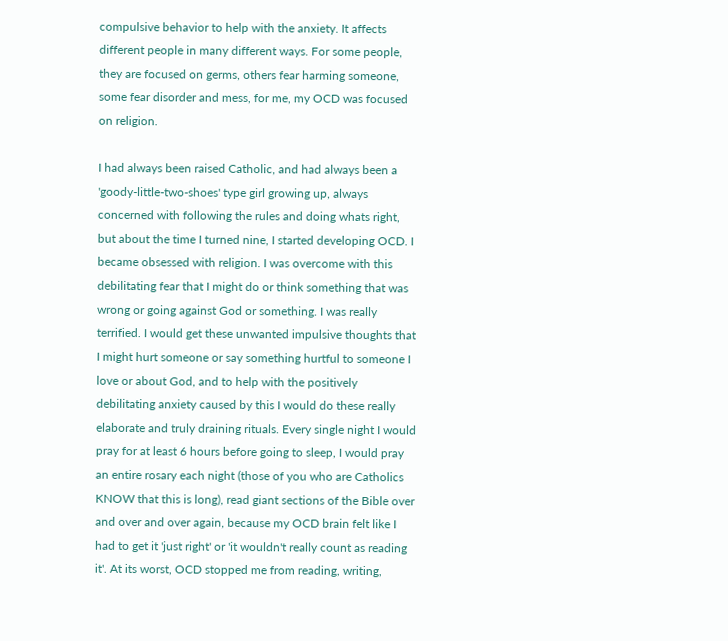compulsive behavior to help with the anxiety. It affects different people in many different ways. For some people, they are focused on germs, others fear harming someone, some fear disorder and mess, for me, my OCD was focused on religion.

I had always been raised Catholic, and had always been a 'goody-little-two-shoes' type girl growing up, always concerned with following the rules and doing whats right, but about the time I turned nine, I started developing OCD. I became obsessed with religion. I was overcome with this debilitating fear that I might do or think something that was wrong or going against God or something. I was really terrified. I would get these unwanted impulsive thoughts that I might hurt someone or say something hurtful to someone I love or about God, and to help with the positively debilitating anxiety caused by this I would do these really elaborate and truly draining rituals. Every single night I would pray for at least 6 hours before going to sleep, I would pray an entire rosary each night (those of you who are Catholics KNOW that this is long), read giant sections of the Bible over and over and over again, because my OCD brain felt like I had to get it 'just right' or 'it wouldn't really count as reading it'. At its worst, OCD stopped me from reading, writing,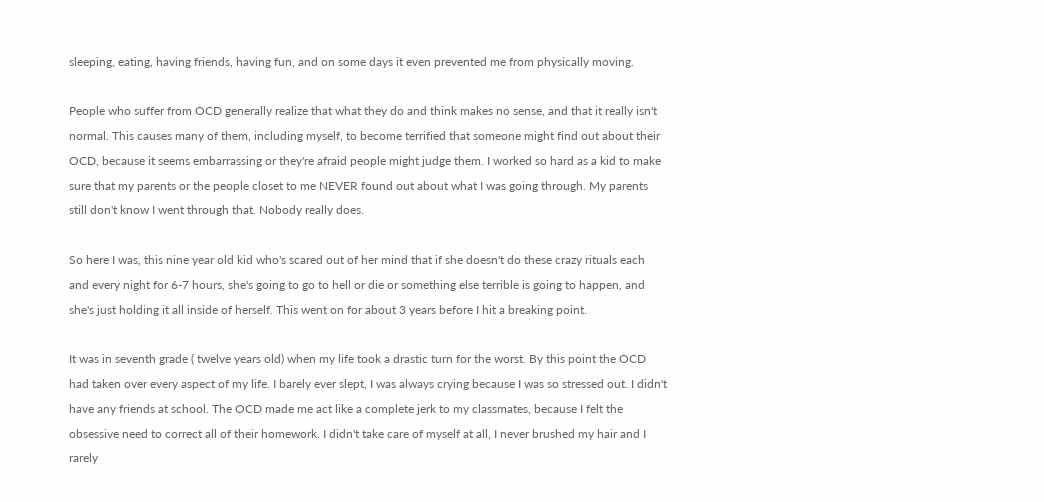sleeping, eating, having friends, having fun, and on some days it even prevented me from physically moving.

People who suffer from OCD generally realize that what they do and think makes no sense, and that it really isn't normal. This causes many of them, including myself, to become terrified that someone might find out about their OCD, because it seems embarrassing or they're afraid people might judge them. I worked so hard as a kid to make sure that my parents or the people closet to me NEVER found out about what I was going through. My parents still don't know I went through that. Nobody really does.

So here I was, this nine year old kid who's scared out of her mind that if she doesn't do these crazy rituals each and every night for 6-7 hours, she's going to go to hell or die or something else terrible is going to happen, and she's just holding it all inside of herself. This went on for about 3 years before I hit a breaking point.

It was in seventh grade ( twelve years old) when my life took a drastic turn for the worst. By this point the OCD had taken over every aspect of my life. I barely ever slept, I was always crying because I was so stressed out. I didn't have any friends at school. The OCD made me act like a complete jerk to my classmates, because I felt the obsessive need to correct all of their homework. I didn't take care of myself at all, I never brushed my hair and I rarely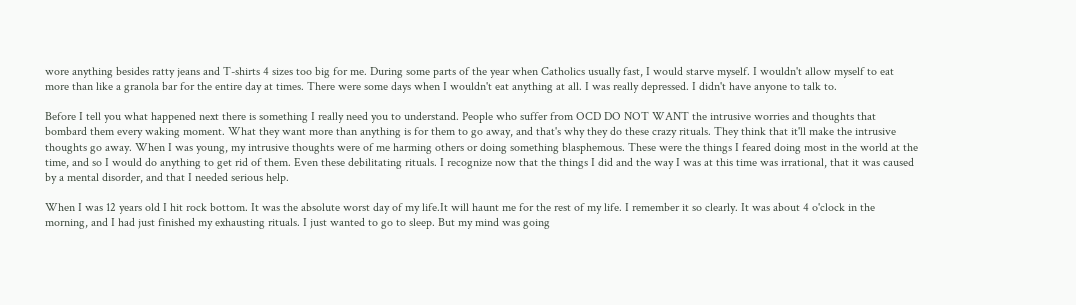wore anything besides ratty jeans and T-shirts 4 sizes too big for me. During some parts of the year when Catholics usually fast, I would starve myself. I wouldn't allow myself to eat more than like a granola bar for the entire day at times. There were some days when I wouldn't eat anything at all. I was really depressed. I didn't have anyone to talk to.

Before I tell you what happened next there is something I really need you to understand. People who suffer from OCD DO NOT WANT the intrusive worries and thoughts that bombard them every waking moment. What they want more than anything is for them to go away, and that's why they do these crazy rituals. They think that it'll make the intrusive thoughts go away. When I was young, my intrusive thoughts were of me harming others or doing something blasphemous. These were the things I feared doing most in the world at the time, and so I would do anything to get rid of them. Even these debilitating rituals. I recognize now that the things I did and the way I was at this time was irrational, that it was caused by a mental disorder, and that I needed serious help.

When I was 12 years old I hit rock bottom. It was the absolute worst day of my life.It will haunt me for the rest of my life. I remember it so clearly. It was about 4 o'clock in the morning, and I had just finished my exhausting rituals. I just wanted to go to sleep. But my mind was going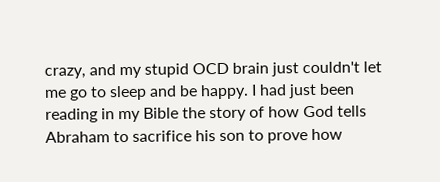crazy, and my stupid OCD brain just couldn't let me go to sleep and be happy. I had just been reading in my Bible the story of how God tells Abraham to sacrifice his son to prove how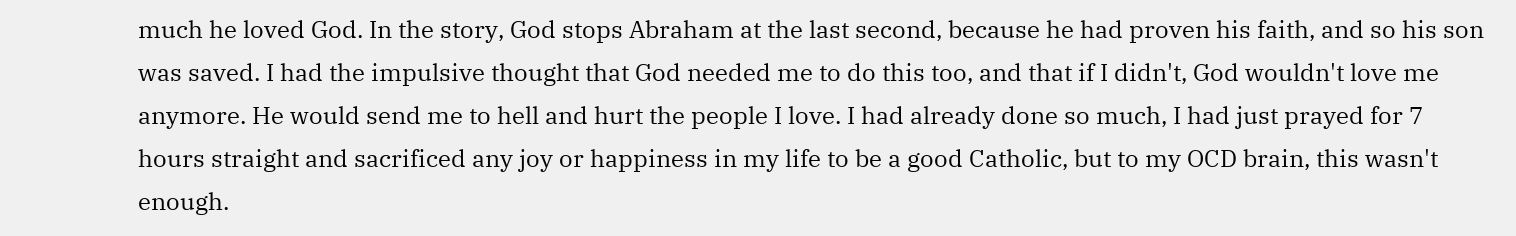much he loved God. In the story, God stops Abraham at the last second, because he had proven his faith, and so his son was saved. I had the impulsive thought that God needed me to do this too, and that if I didn't, God wouldn't love me anymore. He would send me to hell and hurt the people I love. I had already done so much, I had just prayed for 7 hours straight and sacrificed any joy or happiness in my life to be a good Catholic, but to my OCD brain, this wasn't enough.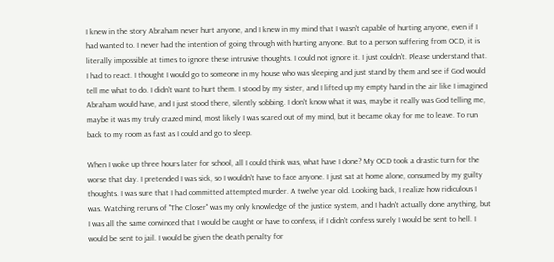I knew in the story Abraham never hurt anyone, and I knew in my mind that I wasn't capable of hurting anyone, even if I had wanted to. I never had the intention of going through with hurting anyone. But to a person suffering from OCD, it is literally impossible at times to ignore these intrusive thoughts. I could not ignore it. I just couldn't. Please understand that. I had to react. I thought I would go to someone in my house who was sleeping and just stand by them and see if God would tell me what to do. I didn't want to hurt them. I stood by my sister, and I lifted up my empty hand in the air like I imagined Abraham would have, and I just stood there, silently sobbing. I don't know what it was, maybe it really was God telling me, maybe it was my truly crazed mind, most likely I was scared out of my mind, but it became okay for me to leave. To run back to my room as fast as I could and go to sleep.

When I woke up three hours later for school, all I could think was, what have I done? My OCD took a drastic turn for the worse that day. I pretended I was sick, so I wouldn't have to face anyone. I just sat at home alone, consumed by my guilty thoughts. I was sure that I had committed attempted murder. A twelve year old. Looking back, I realize how ridiculous I was. Watching reruns of "The Closer" was my only knowledge of the justice system, and I hadn't actually done anything, but I was all the same convinced that I would be caught or have to confess, if I didn't confess surely I would be sent to hell. I would be sent to jail. I would be given the death penalty for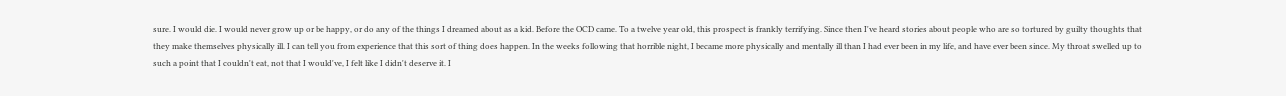sure. I would die. I would never grow up or be happy, or do any of the things I dreamed about as a kid. Before the OCD came. To a twelve year old, this prospect is frankly terrifying. Since then I've heard stories about people who are so tortured by guilty thoughts that they make themselves physically ill. I can tell you from experience that this sort of thing does happen. In the weeks following that horrible night, I became more physically and mentally ill than I had ever been in my life, and have ever been since. My throat swelled up to such a point that I couldn't eat, not that I would've, I felt like I didn't deserve it. I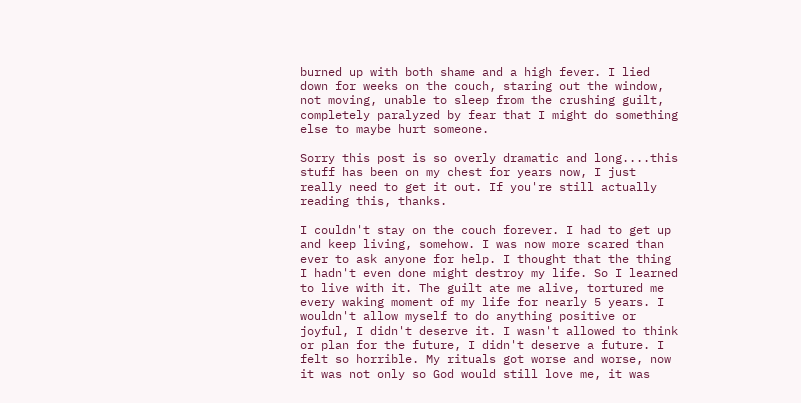burned up with both shame and a high fever. I lied down for weeks on the couch, staring out the window, not moving, unable to sleep from the crushing guilt, completely paralyzed by fear that I might do something else to maybe hurt someone.

Sorry this post is so overly dramatic and long....this stuff has been on my chest for years now, I just really need to get it out. If you're still actually reading this, thanks.

I couldn't stay on the couch forever. I had to get up and keep living, somehow. I was now more scared than ever to ask anyone for help. I thought that the thing I hadn't even done might destroy my life. So I learned to live with it. The guilt ate me alive, tortured me every waking moment of my life for nearly 5 years. I wouldn't allow myself to do anything positive or joyful, I didn't deserve it. I wasn't allowed to think or plan for the future, I didn't deserve a future. I felt so horrible. My rituals got worse and worse, now it was not only so God would still love me, it was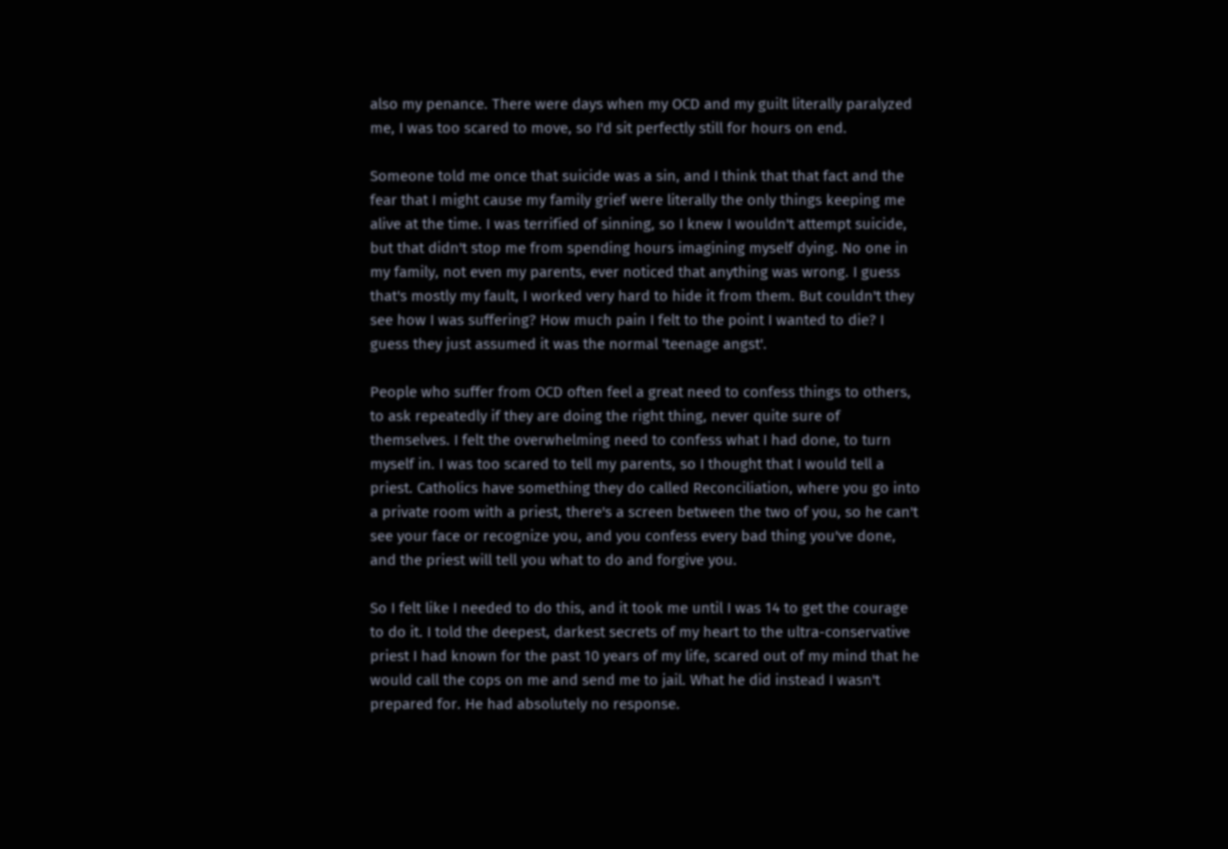also my penance. There were days when my OCD and my guilt literally paralyzed me, I was too scared to move, so I'd sit perfectly still for hours on end.

Someone told me once that suicide was a sin, and I think that that fact and the fear that I might cause my family grief were literally the only things keeping me alive at the time. I was terrified of sinning, so I knew I wouldn't attempt suicide, but that didn't stop me from spending hours imagining myself dying. No one in my family, not even my parents, ever noticed that anything was wrong. I guess that's mostly my fault, I worked very hard to hide it from them. But couldn't they see how I was suffering? How much pain I felt to the point I wanted to die? I guess they just assumed it was the normal 'teenage angst'.

People who suffer from OCD often feel a great need to confess things to others, to ask repeatedly if they are doing the right thing, never quite sure of themselves. I felt the overwhelming need to confess what I had done, to turn myself in. I was too scared to tell my parents, so I thought that I would tell a priest. Catholics have something they do called Reconciliation, where you go into a private room with a priest, there's a screen between the two of you, so he can't see your face or recognize you, and you confess every bad thing you've done, and the priest will tell you what to do and forgive you.

So I felt like I needed to do this, and it took me until I was 14 to get the courage to do it. I told the deepest, darkest secrets of my heart to the ultra-conservative priest I had known for the past 10 years of my life, scared out of my mind that he would call the cops on me and send me to jail. What he did instead I wasn't prepared for. He had absolutely no response.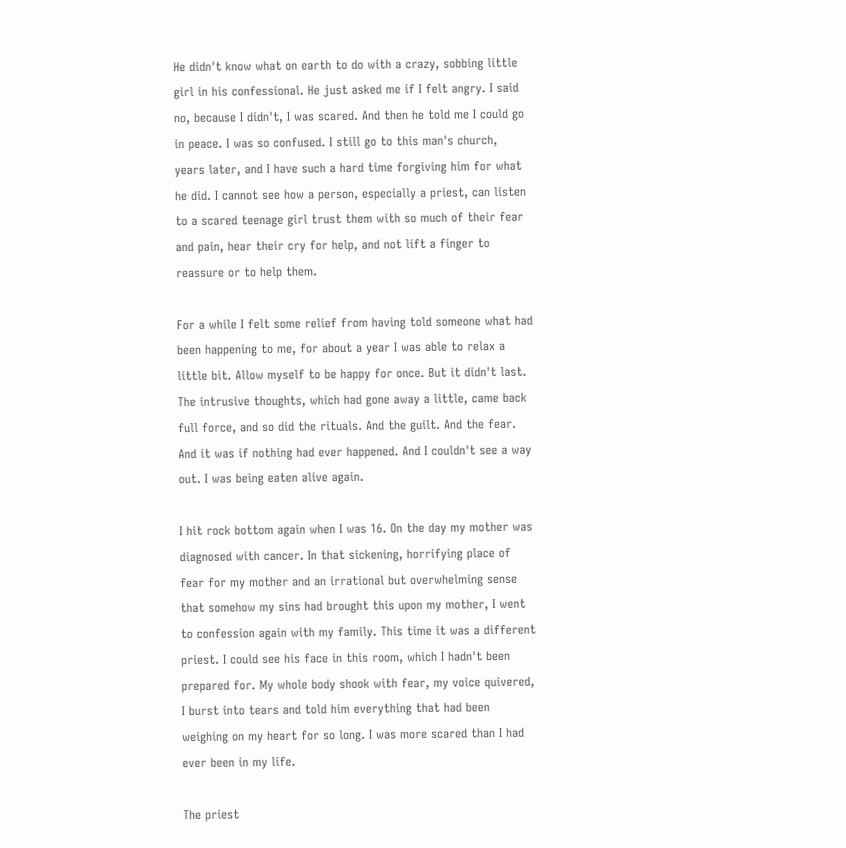He didn't know what on earth to do with a crazy, sobbing little girl in his confessional. He just asked me if I felt angry. I said no, because I didn't, I was scared. And then he told me I could go in peace. I was so confused. I still go to this man's church, years later, and I have such a hard time forgiving him for what he did. I cannot see how a person, especially a priest, can listen to a scared teenage girl trust them with so much of their fear and pain, hear their cry for help, and not lift a finger to reassure or to help them.

For a while I felt some relief from having told someone what had been happening to me, for about a year I was able to relax a little bit. Allow myself to be happy for once. But it didn't last. The intrusive thoughts, which had gone away a little, came back full force, and so did the rituals. And the guilt. And the fear. And it was if nothing had ever happened. And I couldn't see a way out. I was being eaten alive again.

I hit rock bottom again when I was 16. On the day my mother was diagnosed with cancer. In that sickening, horrifying place of fear for my mother and an irrational but overwhelming sense that somehow my sins had brought this upon my mother, I went to confession again with my family. This time it was a different priest. I could see his face in this room, which I hadn't been prepared for. My whole body shook with fear, my voice quivered, I burst into tears and told him everything that had been weighing on my heart for so long. I was more scared than I had ever been in my life.

The priest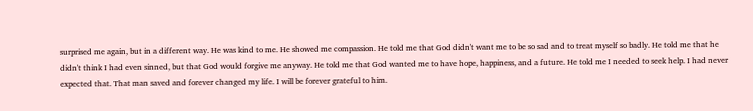surprised me again, but in a different way. He was kind to me. He showed me compassion. He told me that God didn't want me to be so sad and to treat myself so badly. He told me that he didn't think I had even sinned, but that God would forgive me anyway. He told me that God wanted me to have hope, happiness, and a future. He told me I needed to seek help. I had never expected that. That man saved and forever changed my life. I will be forever grateful to him.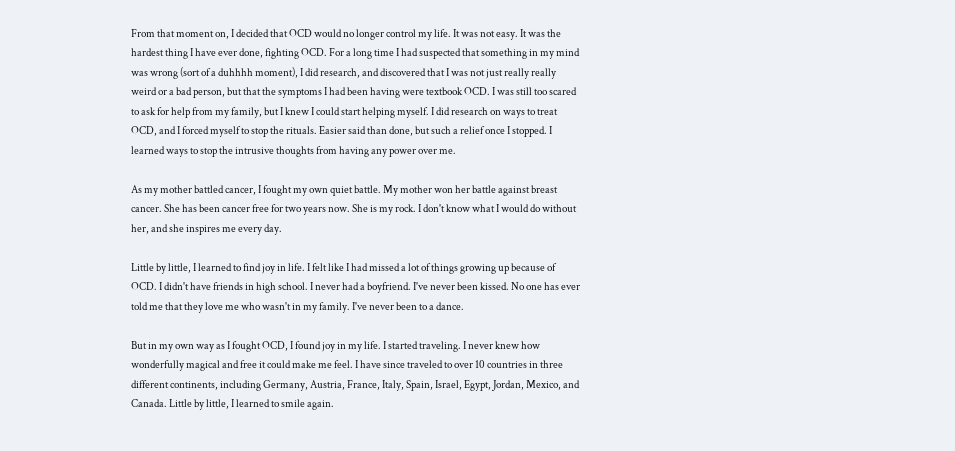From that moment on, I decided that OCD would no longer control my life. It was not easy. It was the hardest thing I have ever done, fighting OCD. For a long time I had suspected that something in my mind was wrong (sort of a duhhhh moment), I did research, and discovered that I was not just really really weird or a bad person, but that the symptoms I had been having were textbook OCD. I was still too scared to ask for help from my family, but I knew I could start helping myself. I did research on ways to treat OCD, and I forced myself to stop the rituals. Easier said than done, but such a relief once I stopped. I learned ways to stop the intrusive thoughts from having any power over me.

As my mother battled cancer, I fought my own quiet battle. My mother won her battle against breast cancer. She has been cancer free for two years now. She is my rock. I don't know what I would do without her, and she inspires me every day.

Little by little, I learned to find joy in life. I felt like I had missed a lot of things growing up because of OCD. I didn't have friends in high school. I never had a boyfriend. I've never been kissed. No one has ever told me that they love me who wasn't in my family. I've never been to a dance.

But in my own way as I fought OCD, I found joy in my life. I started traveling. I never knew how wonderfully magical and free it could make me feel. I have since traveled to over 10 countries in three different continents, including Germany, Austria, France, Italy, Spain, Israel, Egypt, Jordan, Mexico, and Canada. Little by little, I learned to smile again.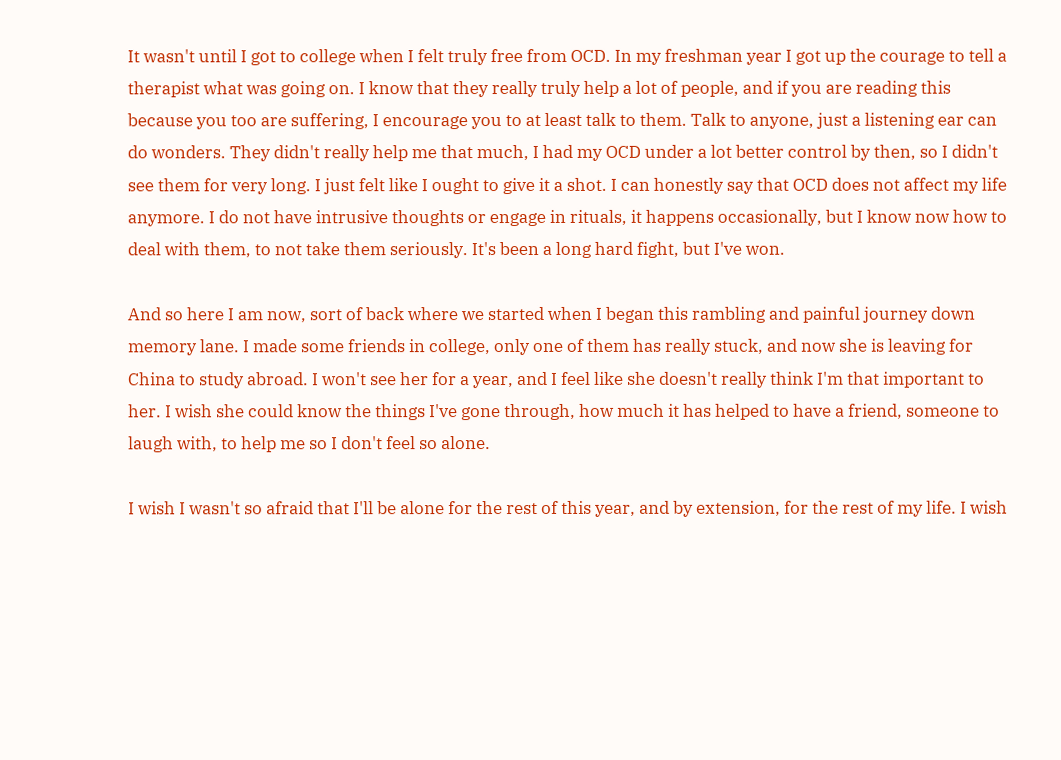It wasn't until I got to college when I felt truly free from OCD. In my freshman year I got up the courage to tell a therapist what was going on. I know that they really truly help a lot of people, and if you are reading this because you too are suffering, I encourage you to at least talk to them. Talk to anyone, just a listening ear can do wonders. They didn't really help me that much, I had my OCD under a lot better control by then, so I didn't see them for very long. I just felt like I ought to give it a shot. I can honestly say that OCD does not affect my life anymore. I do not have intrusive thoughts or engage in rituals, it happens occasionally, but I know now how to deal with them, to not take them seriously. It's been a long hard fight, but I've won.

And so here I am now, sort of back where we started when I began this rambling and painful journey down memory lane. I made some friends in college, only one of them has really stuck, and now she is leaving for China to study abroad. I won't see her for a year, and I feel like she doesn't really think I'm that important to her. I wish she could know the things I've gone through, how much it has helped to have a friend, someone to laugh with, to help me so I don't feel so alone.

I wish I wasn't so afraid that I'll be alone for the rest of this year, and by extension, for the rest of my life. I wish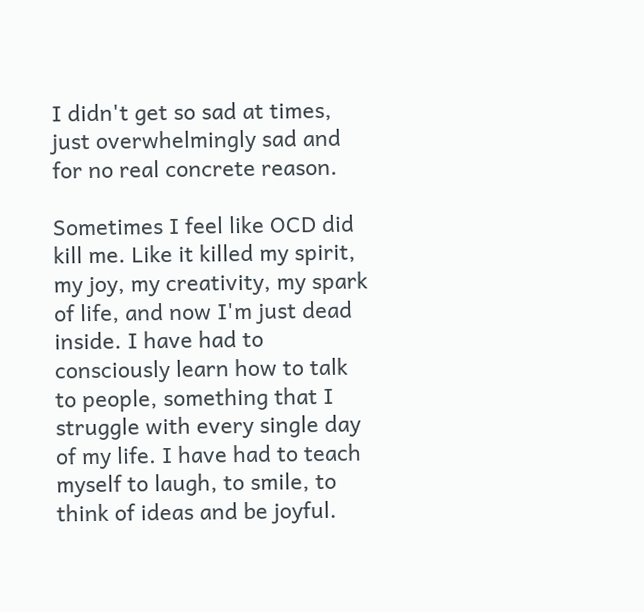I didn't get so sad at times, just overwhelmingly sad and for no real concrete reason.

Sometimes I feel like OCD did kill me. Like it killed my spirit, my joy, my creativity, my spark of life, and now I'm just dead inside. I have had to consciously learn how to talk to people, something that I struggle with every single day of my life. I have had to teach myself to laugh, to smile, to think of ideas and be joyful.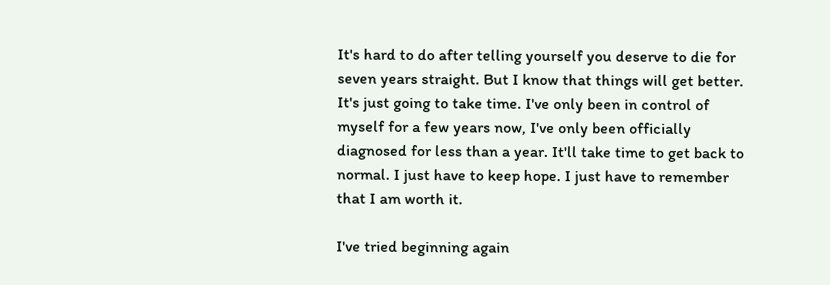It's hard to do after telling yourself you deserve to die for seven years straight. But I know that things will get better. It's just going to take time. I've only been in control of myself for a few years now, I've only been officially diagnosed for less than a year. It'll take time to get back to normal. I just have to keep hope. I just have to remember that I am worth it.

I've tried beginning again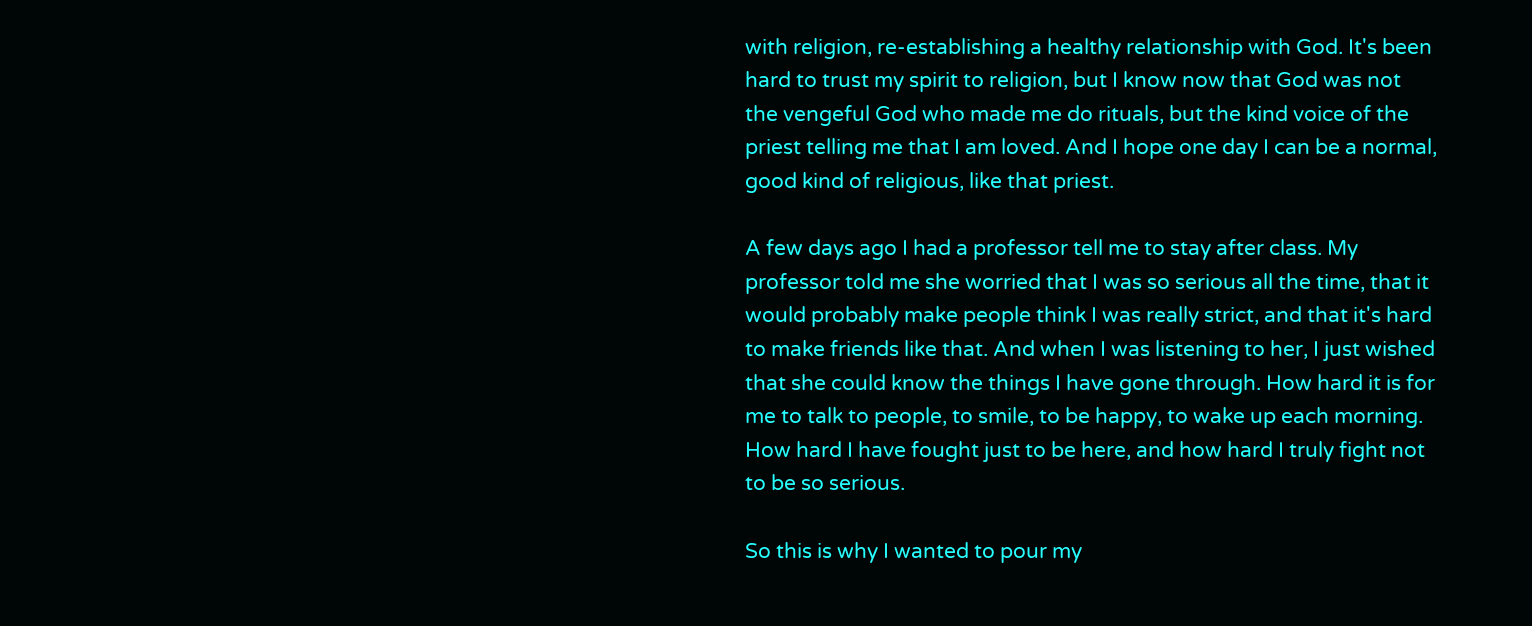with religion, re-establishing a healthy relationship with God. It's been hard to trust my spirit to religion, but I know now that God was not the vengeful God who made me do rituals, but the kind voice of the priest telling me that I am loved. And I hope one day I can be a normal, good kind of religious, like that priest.

A few days ago I had a professor tell me to stay after class. My professor told me she worried that I was so serious all the time, that it would probably make people think I was really strict, and that it's hard to make friends like that. And when I was listening to her, I just wished that she could know the things I have gone through. How hard it is for me to talk to people, to smile, to be happy, to wake up each morning. How hard I have fought just to be here, and how hard I truly fight not to be so serious.

So this is why I wanted to pour my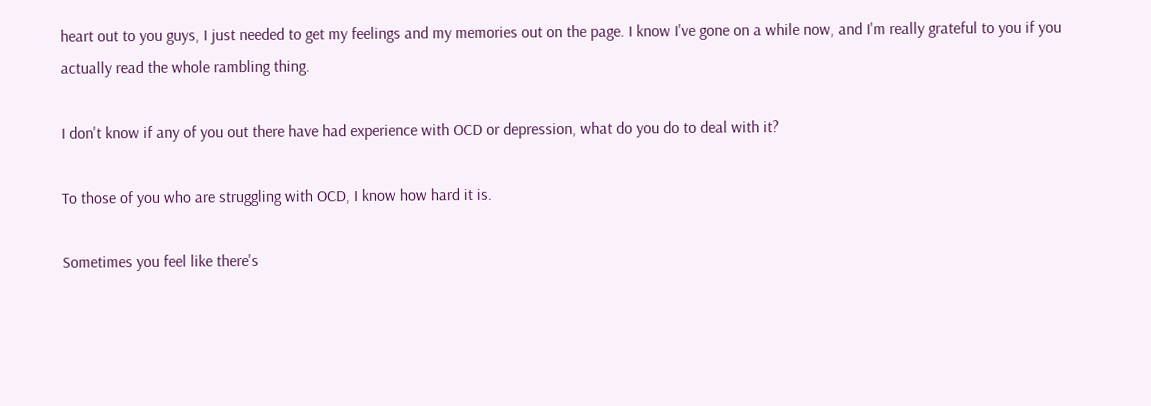heart out to you guys, I just needed to get my feelings and my memories out on the page. I know I've gone on a while now, and I'm really grateful to you if you actually read the whole rambling thing.

I don't know if any of you out there have had experience with OCD or depression, what do you do to deal with it?

To those of you who are struggling with OCD, I know how hard it is.

Sometimes you feel like there's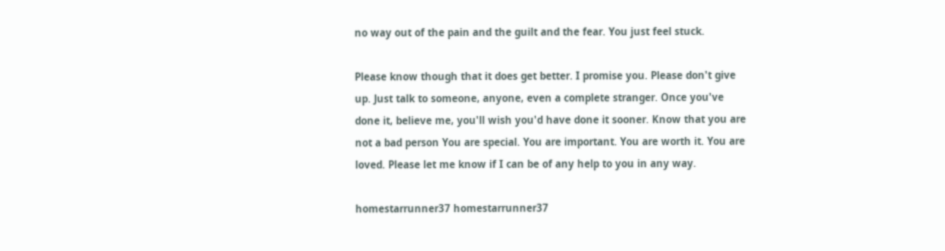no way out of the pain and the guilt and the fear. You just feel stuck.

Please know though that it does get better. I promise you. Please don't give up. Just talk to someone, anyone, even a complete stranger. Once you've done it, believe me, you'll wish you'd have done it sooner. Know that you are not a bad person You are special. You are important. You are worth it. You are loved. Please let me know if I can be of any help to you in any way.

homestarrunner37 homestarrunner37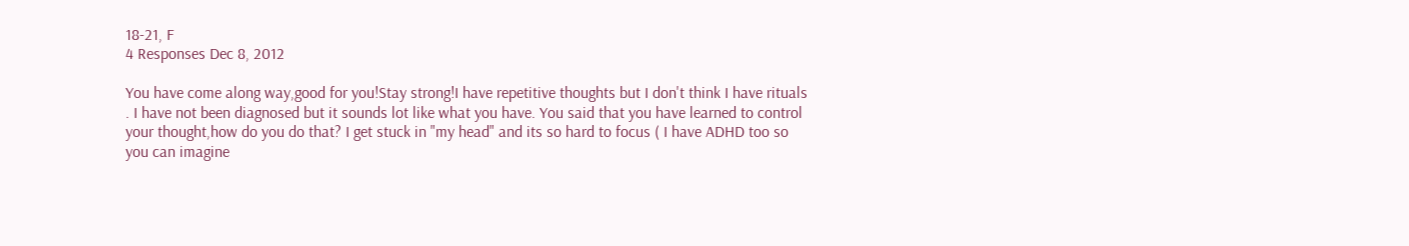18-21, F
4 Responses Dec 8, 2012

You have come along way,good for you!Stay strong!I have repetitive thoughts but I don't think I have rituals . I have not been diagnosed but it sounds lot like what you have. You said that you have learned to control your thought,how do you do that? I get stuck in "my head" and its so hard to focus ( I have ADHD too so you can imagine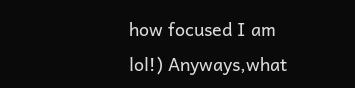how focused I am lol!) Anyways,what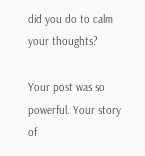did you do to calm your thoughts?

Your post was so powerful. Your story of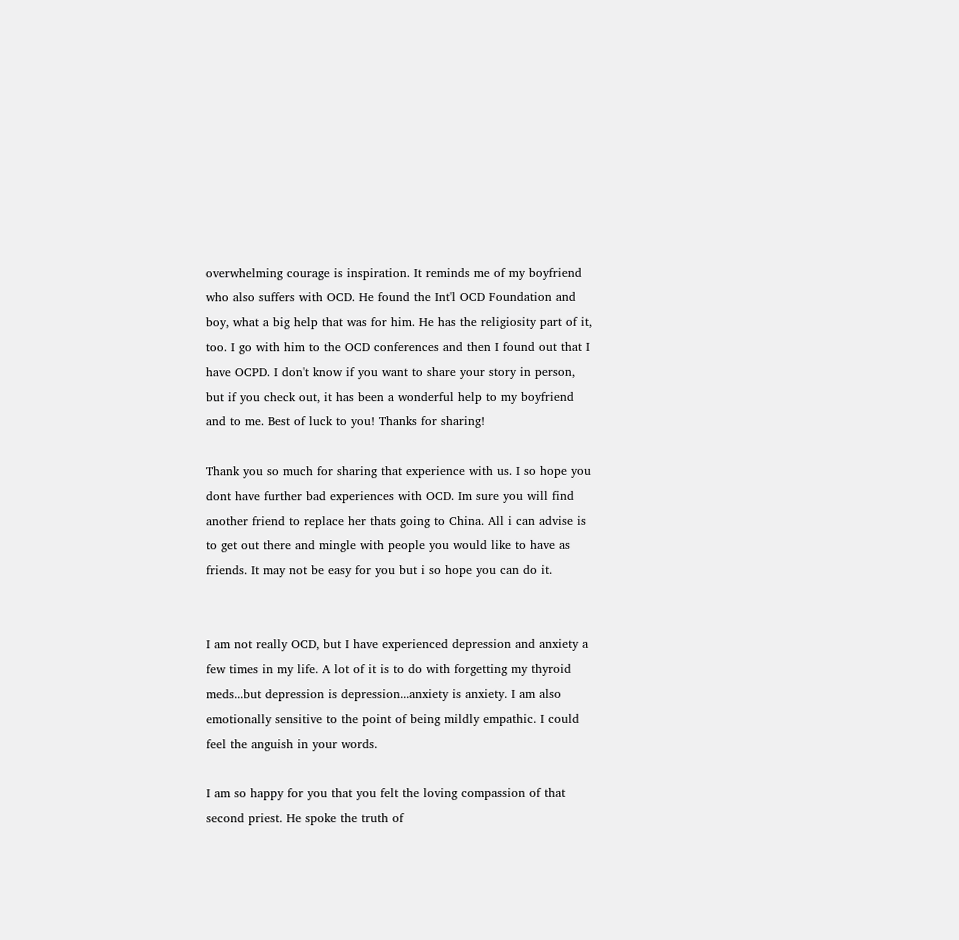overwhelming courage is inspiration. It reminds me of my boyfriend who also suffers with OCD. He found the Int'l OCD Foundation and boy, what a big help that was for him. He has the religiosity part of it, too. I go with him to the OCD conferences and then I found out that I have OCPD. I don't know if you want to share your story in person, but if you check out, it has been a wonderful help to my boyfriend and to me. Best of luck to you! Thanks for sharing!

Thank you so much for sharing that experience with us. I so hope you dont have further bad experiences with OCD. Im sure you will find another friend to replace her thats going to China. All i can advise is to get out there and mingle with people you would like to have as friends. It may not be easy for you but i so hope you can do it.


I am not really OCD, but I have experienced depression and anxiety a few times in my life. A lot of it is to do with forgetting my thyroid meds...but depression is depression...anxiety is anxiety. I am also emotionally sensitive to the point of being mildly empathic. I could feel the anguish in your words.

I am so happy for you that you felt the loving compassion of that second priest. He spoke the truth of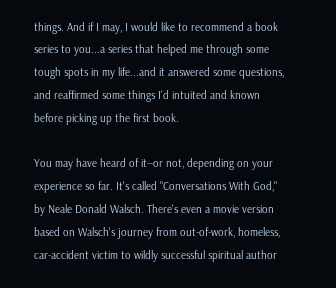things. And if I may, I would like to recommend a book series to you...a series that helped me through some tough spots in my life...and it answered some questions, and reaffirmed some things I'd intuited and known before picking up the first book.

You may have heard of it--or not, depending on your experience so far. It's called "Conversations With God," by Neale Donald Walsch. There's even a movie version based on Walsch's journey from out-of-work, homeless, car-accident victim to wildly successful spiritual author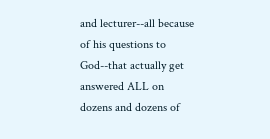and lecturer--all because of his questions to God--that actually get answered ALL on dozens and dozens of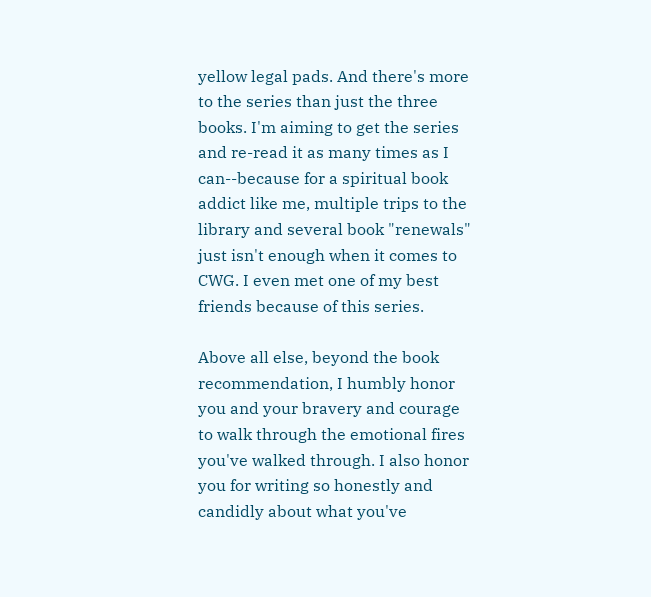yellow legal pads. And there's more to the series than just the three books. I'm aiming to get the series and re-read it as many times as I can--because for a spiritual book addict like me, multiple trips to the library and several book "renewals" just isn't enough when it comes to CWG. I even met one of my best friends because of this series.

Above all else, beyond the book recommendation, I humbly honor you and your bravery and courage to walk through the emotional fires you've walked through. I also honor you for writing so honestly and candidly about what you've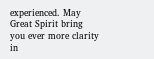experienced. May Great Spirit bring you ever more clarity in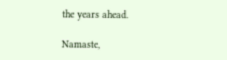the years ahead.

Namaste,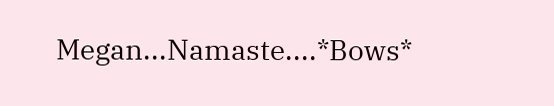Megan...Namaste....*Bows*